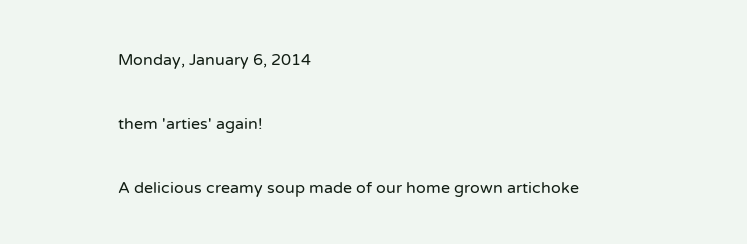Monday, January 6, 2014

them 'arties' again!

A delicious creamy soup made of our home grown artichoke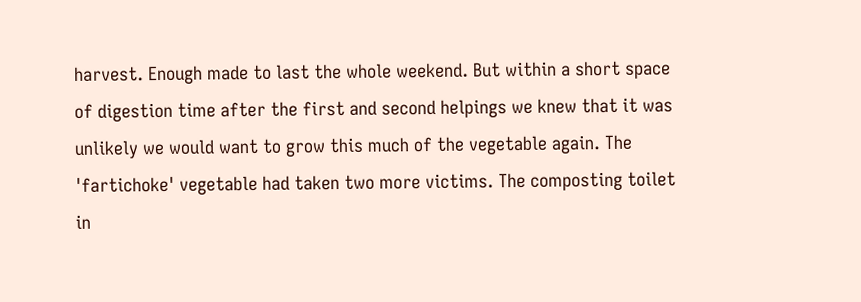harvest. Enough made to last the whole weekend. But within a short space of digestion time after the first and second helpings we knew that it was unlikely we would want to grow this much of the vegetable again. The 'fartichoke' vegetable had taken two more victims. The composting toilet in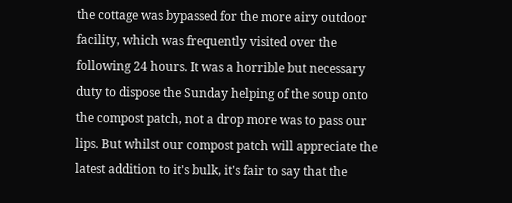the cottage was bypassed for the more airy outdoor facility, which was frequently visited over the following 24 hours. It was a horrible but necessary duty to dispose the Sunday helping of the soup onto the compost patch, not a drop more was to pass our lips. But whilst our compost patch will appreciate the latest addition to it's bulk, it's fair to say that the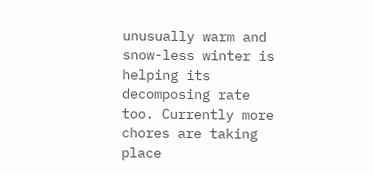unusually warm and snow-less winter is helping its decomposing rate too. Currently more chores are taking place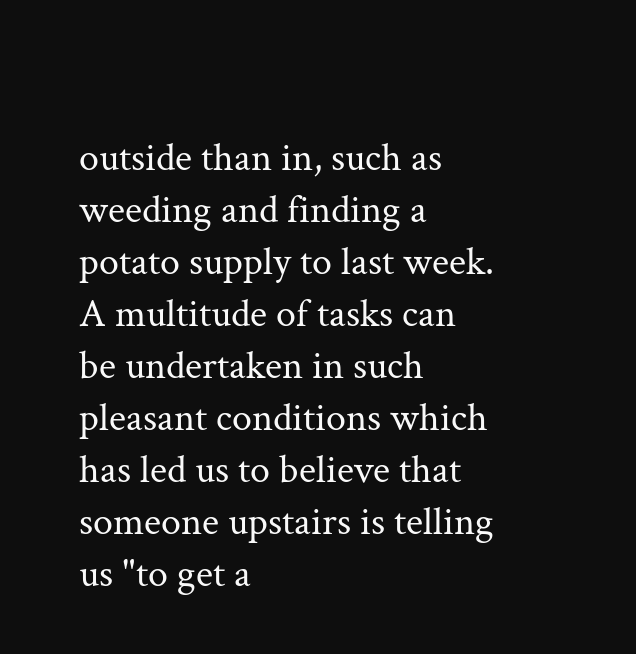outside than in, such as weeding and finding a potato supply to last week. A multitude of tasks can be undertaken in such pleasant conditions which has led us to believe that someone upstairs is telling us "to get a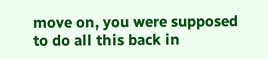move on, you were supposed to do all this back in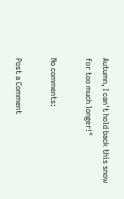Autumn, I can't hold back this snow for too much longer!"

No comments:

Post a Comment